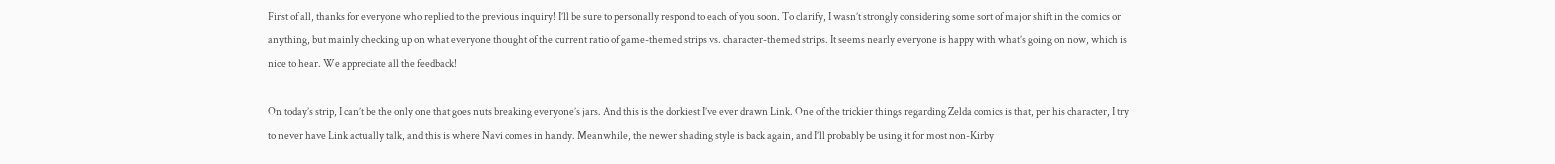First of all, thanks for everyone who replied to the previous inquiry! I’ll be sure to personally respond to each of you soon. To clarify, I wasn’t strongly considering some sort of major shift in the comics or anything, but mainly checking up on what everyone thought of the current ratio of game-themed strips vs. character-themed strips. It seems nearly everyone is happy with what’s going on now, which is nice to hear. We appreciate all the feedback!

On today’s strip, I can’t be the only one that goes nuts breaking everyone’s jars. And this is the dorkiest I’ve ever drawn Link. One of the trickier things regarding Zelda comics is that, per his character, I try to never have Link actually talk, and this is where Navi comes in handy. Meanwhile, the newer shading style is back again, and I’ll probably be using it for most non-Kirby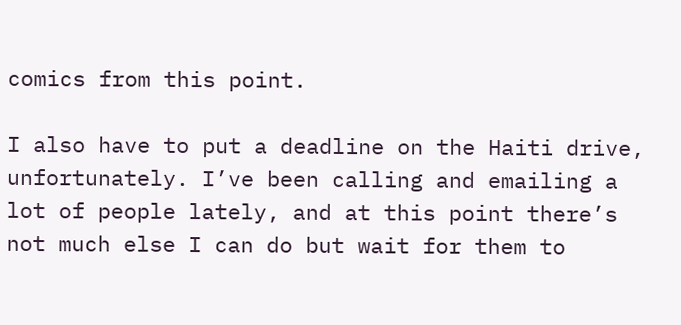comics from this point.

I also have to put a deadline on the Haiti drive, unfortunately. I’ve been calling and emailing a lot of people lately, and at this point there’s not much else I can do but wait for them to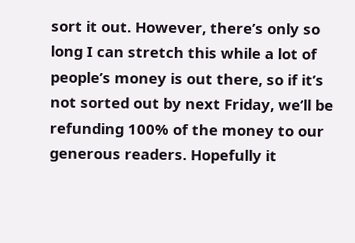sort it out. However, there’s only so long I can stretch this while a lot of people’s money is out there, so if it’s not sorted out by next Friday, we’ll be refunding 100% of the money to our generous readers. Hopefully it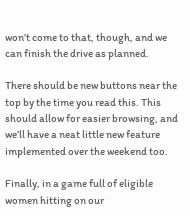won’t come to that, though, and we can finish the drive as planned.

There should be new buttons near the top by the time you read this. This should allow for easier browsing, and we’ll have a neat little new feature implemented over the weekend too.

Finally, in a game full of eligible women hitting on our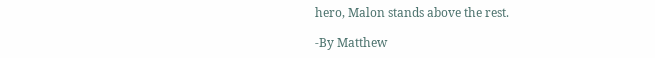hero, Malon stands above the rest.

-By Matthew